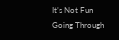It’s Not Fun Going Through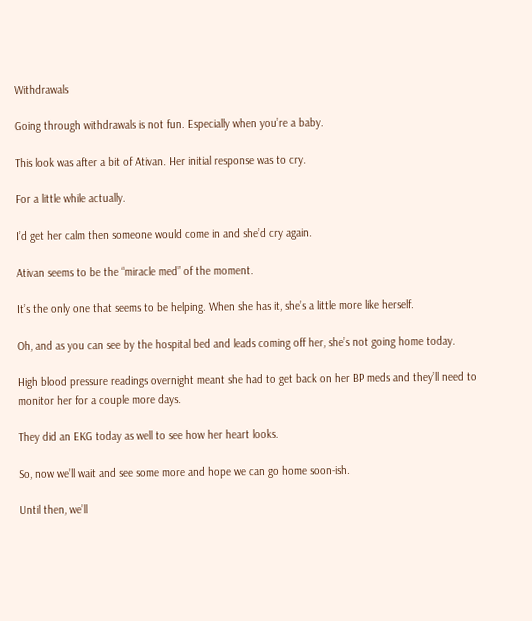Withdrawals

Going through withdrawals is not fun. Especially when you’re a baby.

This look was after a bit of Ativan. Her initial response was to cry.

For a little while actually.

I’d get her calm then someone would come in and she’d cry again.

Ativan seems to be the “miracle med” of the moment.

It’s the only one that seems to be helping. When she has it, she’s a little more like herself.

Oh, and as you can see by the hospital bed and leads coming off her, she’s not going home today.

High blood pressure readings overnight meant she had to get back on her BP meds and they’ll need to monitor her for a couple more days.

They did an EKG today as well to see how her heart looks.

So, now we’ll wait and see some more and hope we can go home soon-ish.

Until then, we’ll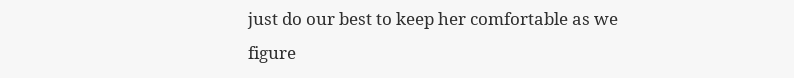just do our best to keep her comfortable as we figure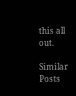this all out.

Similar Posts